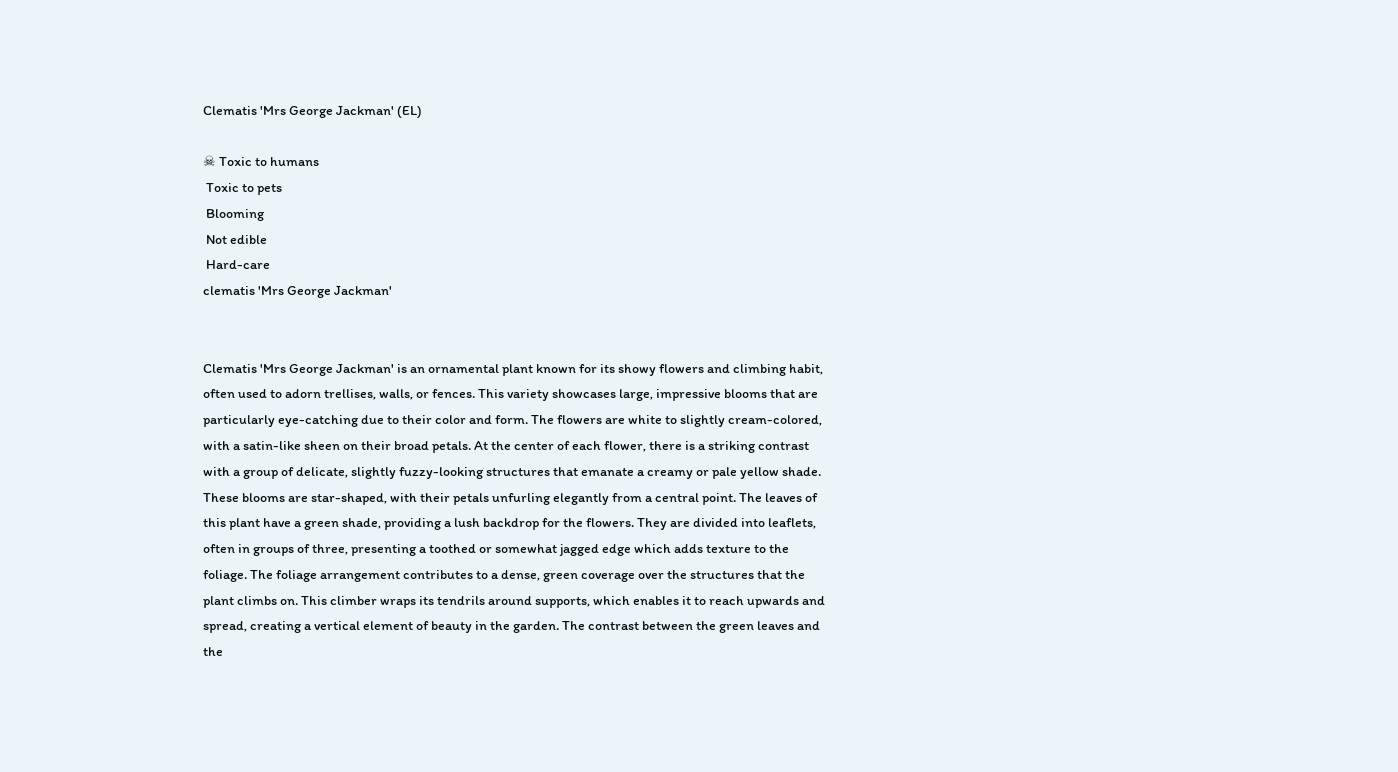Clematis 'Mrs George Jackman' (EL)

☠ Toxic to humans
 Toxic to pets
 Blooming
 Not edible
 Hard-care
clematis 'Mrs George Jackman'


Clematis 'Mrs George Jackman' is an ornamental plant known for its showy flowers and climbing habit, often used to adorn trellises, walls, or fences. This variety showcases large, impressive blooms that are particularly eye-catching due to their color and form. The flowers are white to slightly cream-colored, with a satin-like sheen on their broad petals. At the center of each flower, there is a striking contrast with a group of delicate, slightly fuzzy-looking structures that emanate a creamy or pale yellow shade. These blooms are star-shaped, with their petals unfurling elegantly from a central point. The leaves of this plant have a green shade, providing a lush backdrop for the flowers. They are divided into leaflets, often in groups of three, presenting a toothed or somewhat jagged edge which adds texture to the foliage. The foliage arrangement contributes to a dense, green coverage over the structures that the plant climbs on. This climber wraps its tendrils around supports, which enables it to reach upwards and spread, creating a vertical element of beauty in the garden. The contrast between the green leaves and the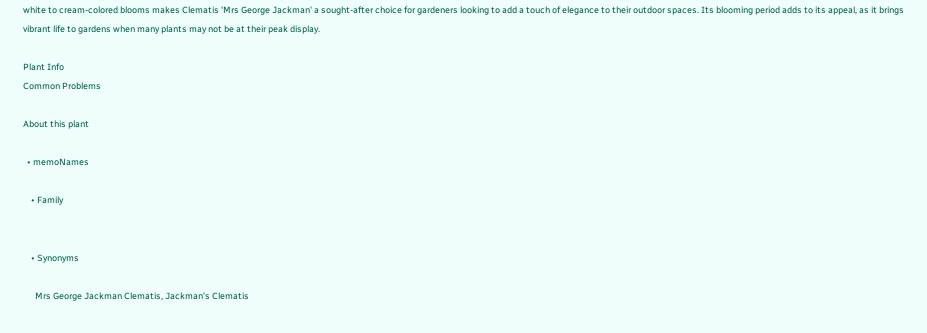white to cream-colored blooms makes Clematis 'Mrs George Jackman' a sought-after choice for gardeners looking to add a touch of elegance to their outdoor spaces. Its blooming period adds to its appeal, as it brings vibrant life to gardens when many plants may not be at their peak display.

Plant Info
Common Problems

About this plant

  • memoNames

    • Family


    • Synonyms

      Mrs George Jackman Clematis, Jackman's Clematis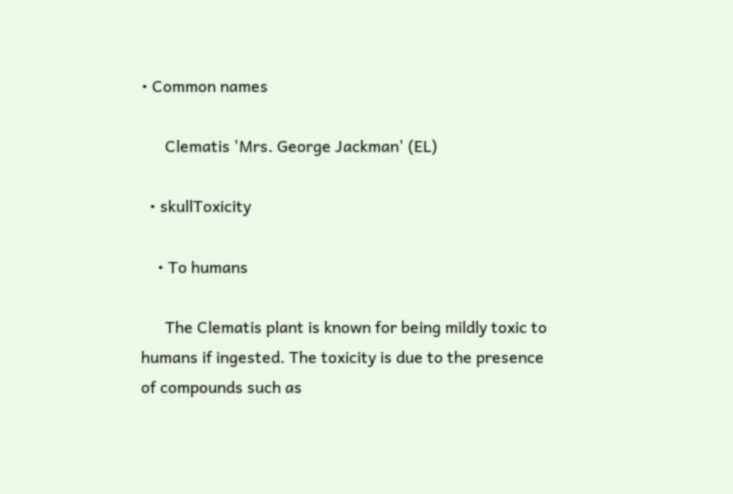• Common names

      Clematis 'Mrs. George Jackman' (EL)

  • skullToxicity

    • To humans

      The Clematis plant is known for being mildly toxic to humans if ingested. The toxicity is due to the presence of compounds such as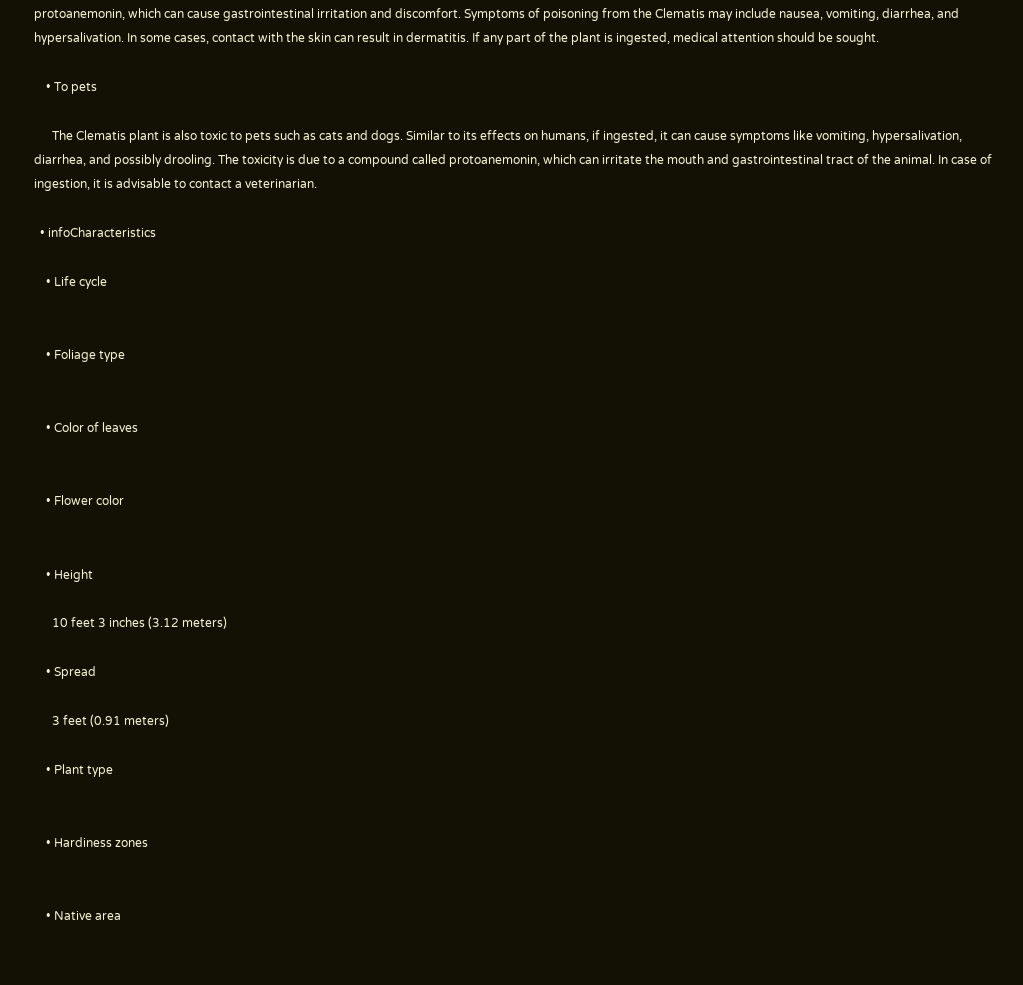protoanemonin, which can cause gastrointestinal irritation and discomfort. Symptoms of poisoning from the Clematis may include nausea, vomiting, diarrhea, and hypersalivation. In some cases, contact with the skin can result in dermatitis. If any part of the plant is ingested, medical attention should be sought.

    • To pets

      The Clematis plant is also toxic to pets such as cats and dogs. Similar to its effects on humans, if ingested, it can cause symptoms like vomiting, hypersalivation, diarrhea, and possibly drooling. The toxicity is due to a compound called protoanemonin, which can irritate the mouth and gastrointestinal tract of the animal. In case of ingestion, it is advisable to contact a veterinarian.

  • infoCharacteristics

    • Life cycle


    • Foliage type


    • Color of leaves


    • Flower color


    • Height

      10 feet 3 inches (3.12 meters)

    • Spread

      3 feet (0.91 meters)

    • Plant type


    • Hardiness zones


    • Native area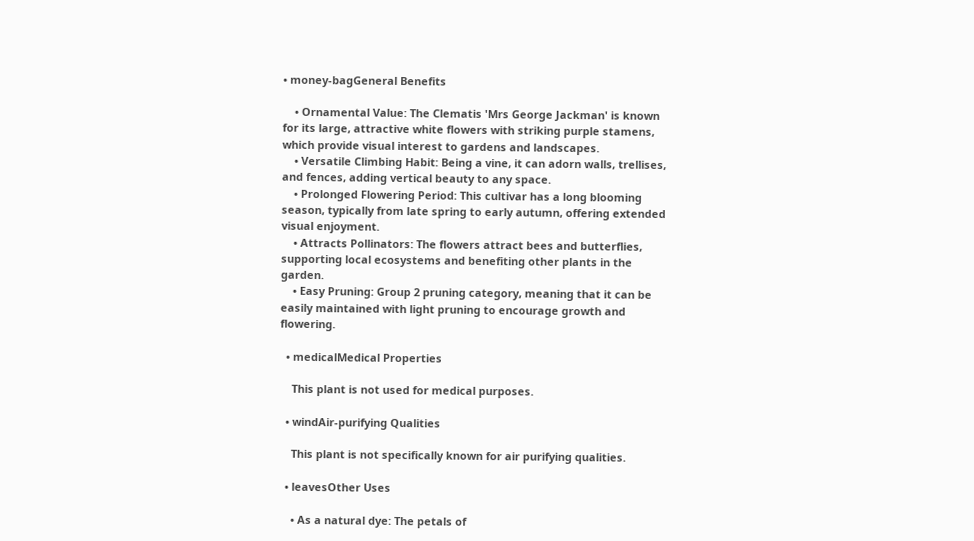• money-bagGeneral Benefits

    • Ornamental Value: The Clematis 'Mrs George Jackman' is known for its large, attractive white flowers with striking purple stamens, which provide visual interest to gardens and landscapes.
    • Versatile Climbing Habit: Being a vine, it can adorn walls, trellises, and fences, adding vertical beauty to any space.
    • Prolonged Flowering Period: This cultivar has a long blooming season, typically from late spring to early autumn, offering extended visual enjoyment.
    • Attracts Pollinators: The flowers attract bees and butterflies, supporting local ecosystems and benefiting other plants in the garden.
    • Easy Pruning: Group 2 pruning category, meaning that it can be easily maintained with light pruning to encourage growth and flowering.

  • medicalMedical Properties

    This plant is not used for medical purposes.

  • windAir-purifying Qualities

    This plant is not specifically known for air purifying qualities.

  • leavesOther Uses

    • As a natural dye: The petals of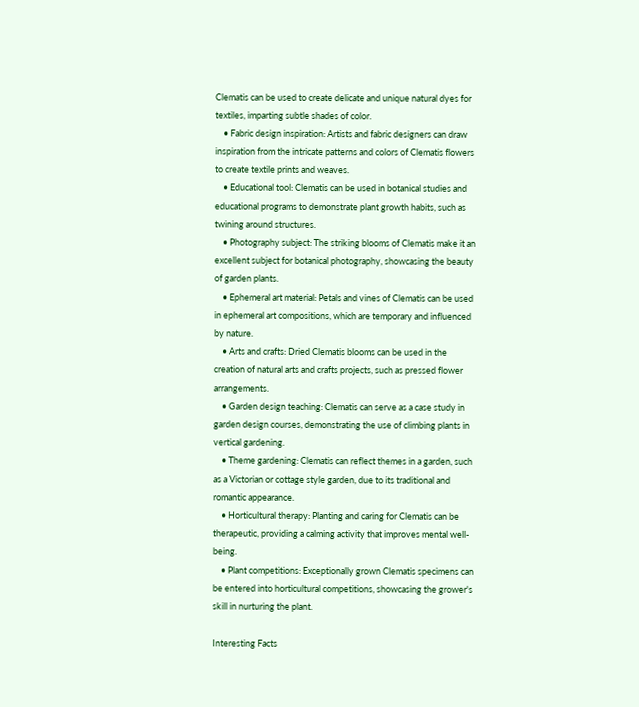Clematis can be used to create delicate and unique natural dyes for textiles, imparting subtle shades of color.
    • Fabric design inspiration: Artists and fabric designers can draw inspiration from the intricate patterns and colors of Clematis flowers to create textile prints and weaves.
    • Educational tool: Clematis can be used in botanical studies and educational programs to demonstrate plant growth habits, such as twining around structures.
    • Photography subject: The striking blooms of Clematis make it an excellent subject for botanical photography, showcasing the beauty of garden plants.
    • Ephemeral art material: Petals and vines of Clematis can be used in ephemeral art compositions, which are temporary and influenced by nature.
    • Arts and crafts: Dried Clematis blooms can be used in the creation of natural arts and crafts projects, such as pressed flower arrangements.
    • Garden design teaching: Clematis can serve as a case study in garden design courses, demonstrating the use of climbing plants in vertical gardening.
    • Theme gardening: Clematis can reflect themes in a garden, such as a Victorian or cottage style garden, due to its traditional and romantic appearance.
    • Horticultural therapy: Planting and caring for Clematis can be therapeutic, providing a calming activity that improves mental well-being.
    • Plant competitions: Exceptionally grown Clematis specimens can be entered into horticultural competitions, showcasing the grower's skill in nurturing the plant.

Interesting Facts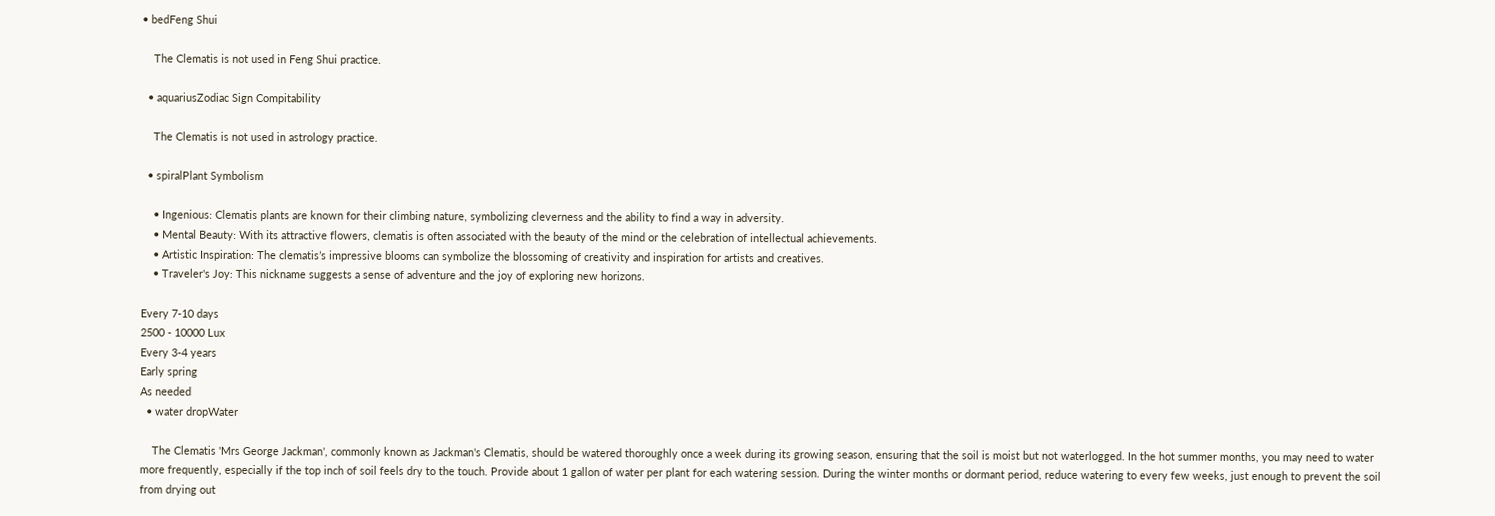• bedFeng Shui

    The Clematis is not used in Feng Shui practice.

  • aquariusZodiac Sign Compitability

    The Clematis is not used in astrology practice.

  • spiralPlant Symbolism

    • Ingenious: Clematis plants are known for their climbing nature, symbolizing cleverness and the ability to find a way in adversity.
    • Mental Beauty: With its attractive flowers, clematis is often associated with the beauty of the mind or the celebration of intellectual achievements.
    • Artistic Inspiration: The clematis’s impressive blooms can symbolize the blossoming of creativity and inspiration for artists and creatives.
    • Traveler's Joy: This nickname suggests a sense of adventure and the joy of exploring new horizons.

Every 7-10 days
2500 - 10000 Lux
Every 3-4 years
Early spring
As needed
  • water dropWater

    The Clematis 'Mrs George Jackman', commonly known as Jackman's Clematis, should be watered thoroughly once a week during its growing season, ensuring that the soil is moist but not waterlogged. In the hot summer months, you may need to water more frequently, especially if the top inch of soil feels dry to the touch. Provide about 1 gallon of water per plant for each watering session. During the winter months or dormant period, reduce watering to every few weeks, just enough to prevent the soil from drying out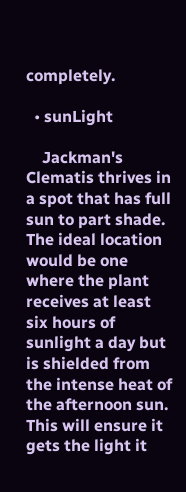completely.

  • sunLight

    Jackman's Clematis thrives in a spot that has full sun to part shade. The ideal location would be one where the plant receives at least six hours of sunlight a day but is shielded from the intense heat of the afternoon sun. This will ensure it gets the light it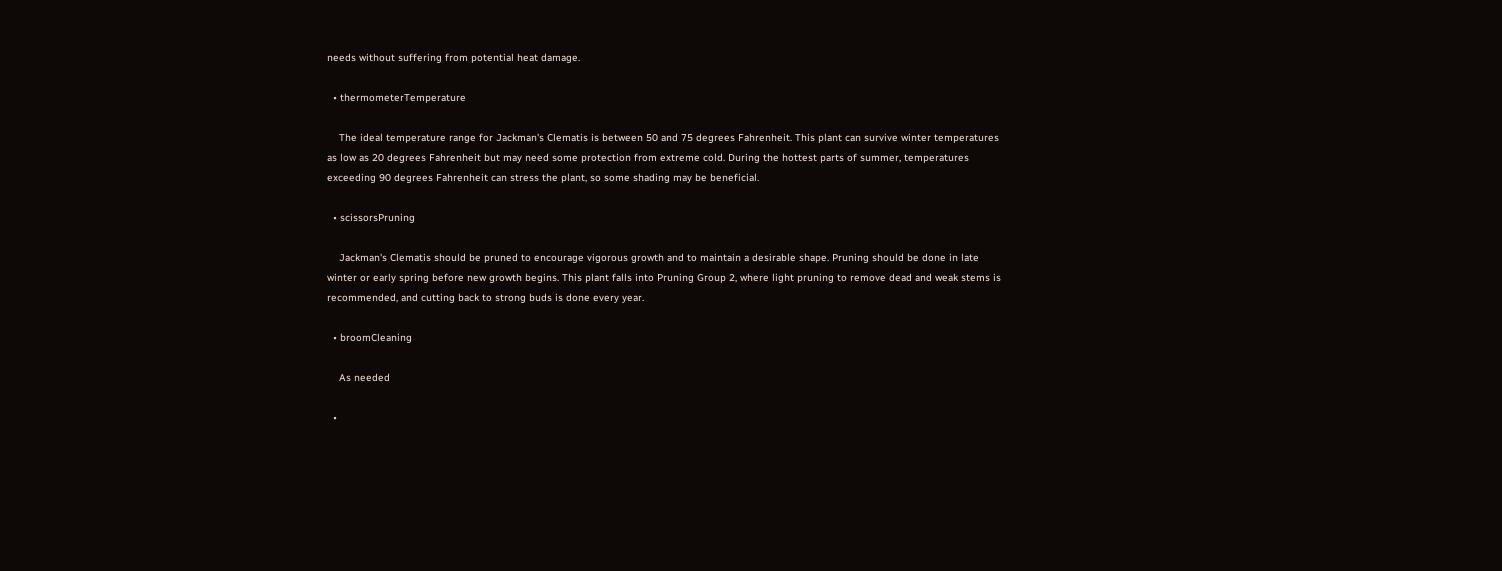needs without suffering from potential heat damage.

  • thermometerTemperature

    The ideal temperature range for Jackman's Clematis is between 50 and 75 degrees Fahrenheit. This plant can survive winter temperatures as low as 20 degrees Fahrenheit but may need some protection from extreme cold. During the hottest parts of summer, temperatures exceeding 90 degrees Fahrenheit can stress the plant, so some shading may be beneficial.

  • scissorsPruning

    Jackman's Clematis should be pruned to encourage vigorous growth and to maintain a desirable shape. Pruning should be done in late winter or early spring before new growth begins. This plant falls into Pruning Group 2, where light pruning to remove dead and weak stems is recommended, and cutting back to strong buds is done every year.

  • broomCleaning

    As needed

  •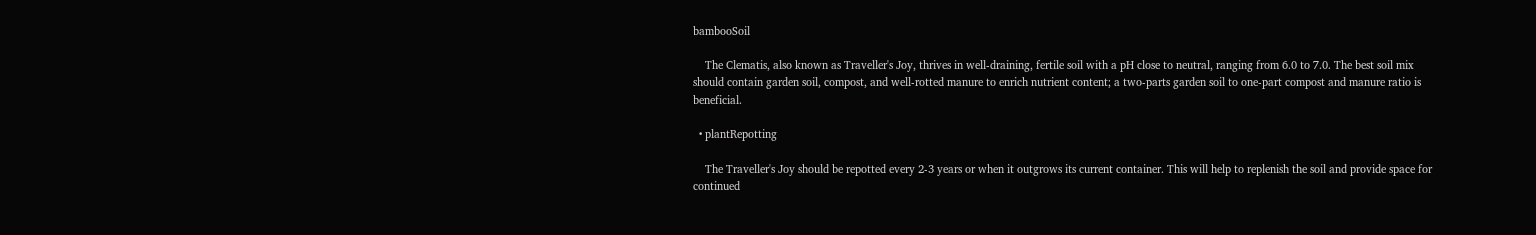bambooSoil

    The Clematis, also known as Traveller's Joy, thrives in well-draining, fertile soil with a pH close to neutral, ranging from 6.0 to 7.0. The best soil mix should contain garden soil, compost, and well-rotted manure to enrich nutrient content; a two-parts garden soil to one-part compost and manure ratio is beneficial.

  • plantRepotting

    The Traveller's Joy should be repotted every 2-3 years or when it outgrows its current container. This will help to replenish the soil and provide space for continued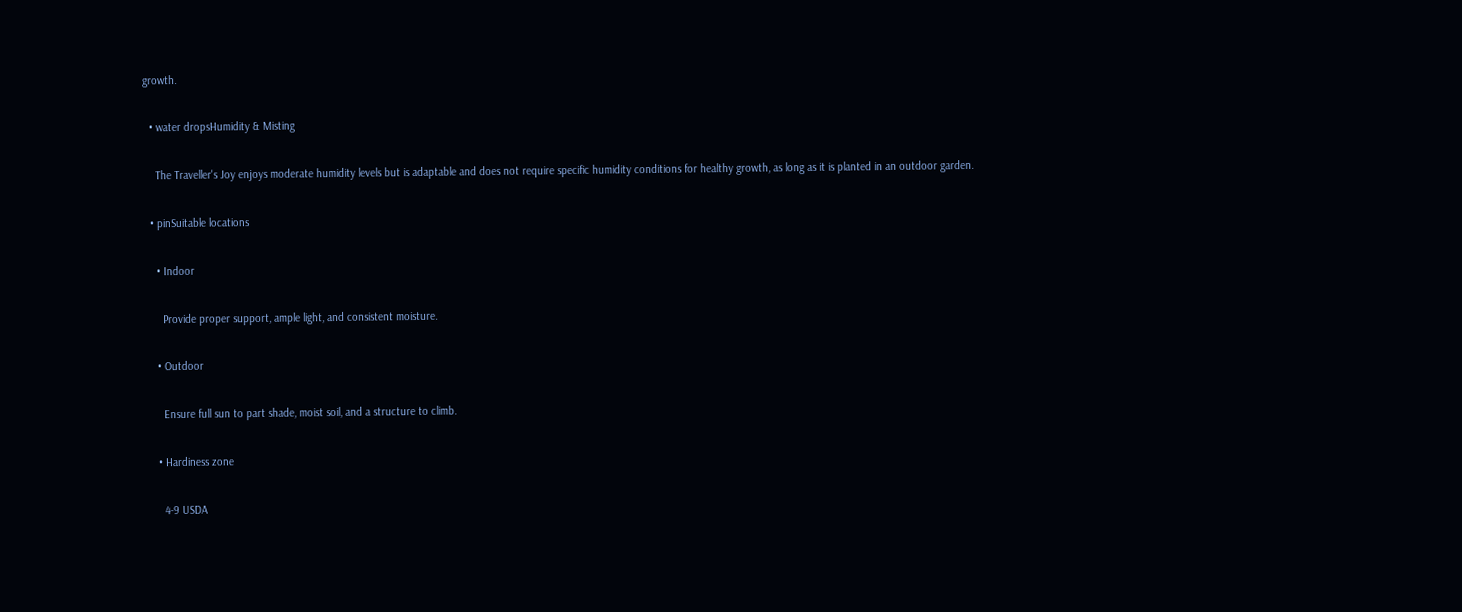growth.

  • water dropsHumidity & Misting

    The Traveller's Joy enjoys moderate humidity levels but is adaptable and does not require specific humidity conditions for healthy growth, as long as it is planted in an outdoor garden.

  • pinSuitable locations

    • Indoor

      Provide proper support, ample light, and consistent moisture.

    • Outdoor

      Ensure full sun to part shade, moist soil, and a structure to climb.

    • Hardiness zone

      4-9 USDA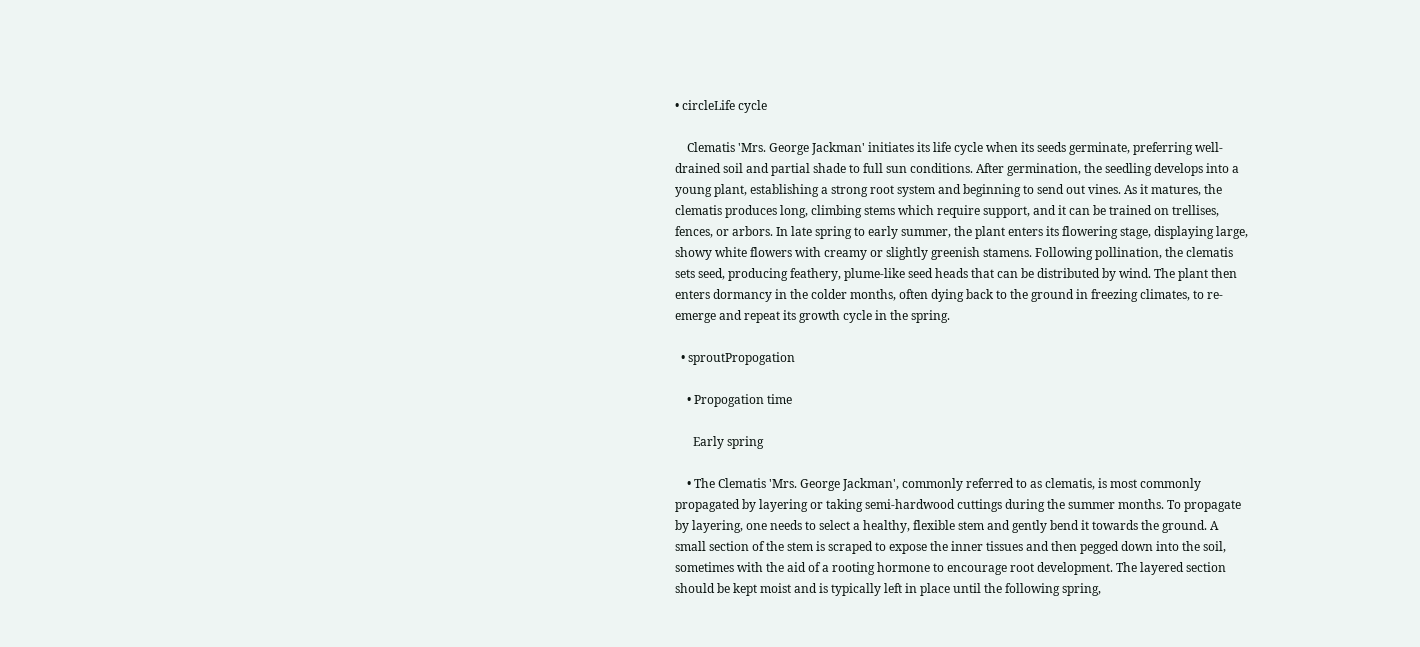• circleLife cycle

    Clematis 'Mrs. George Jackman' initiates its life cycle when its seeds germinate, preferring well-drained soil and partial shade to full sun conditions. After germination, the seedling develops into a young plant, establishing a strong root system and beginning to send out vines. As it matures, the clematis produces long, climbing stems which require support, and it can be trained on trellises, fences, or arbors. In late spring to early summer, the plant enters its flowering stage, displaying large, showy white flowers with creamy or slightly greenish stamens. Following pollination, the clematis sets seed, producing feathery, plume-like seed heads that can be distributed by wind. The plant then enters dormancy in the colder months, often dying back to the ground in freezing climates, to re-emerge and repeat its growth cycle in the spring.

  • sproutPropogation

    • Propogation time

      Early spring

    • The Clematis 'Mrs. George Jackman', commonly referred to as clematis, is most commonly propagated by layering or taking semi-hardwood cuttings during the summer months. To propagate by layering, one needs to select a healthy, flexible stem and gently bend it towards the ground. A small section of the stem is scraped to expose the inner tissues and then pegged down into the soil, sometimes with the aid of a rooting hormone to encourage root development. The layered section should be kept moist and is typically left in place until the following spring,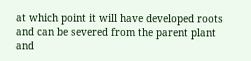at which point it will have developed roots and can be severed from the parent plant and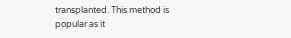transplanted. This method is popular as it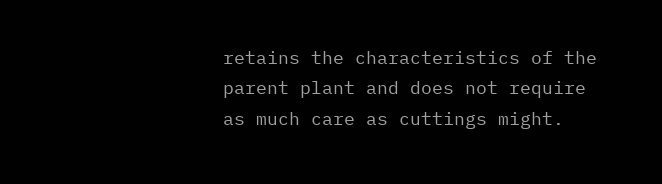retains the characteristics of the parent plant and does not require as much care as cuttings might.